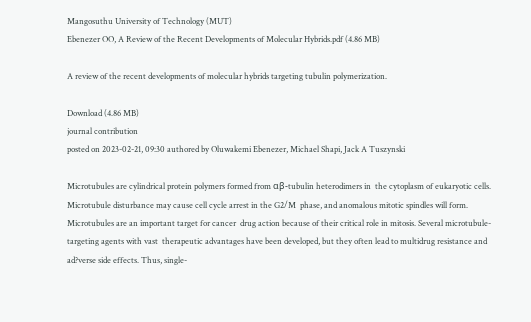Mangosuthu University of Technology (MUT)
Ebenezer OO, A Review of the Recent Developments of Molecular Hybrids.pdf (4.86 MB)

A review of the recent developments of molecular hybrids targeting tubulin polymerization.

Download (4.86 MB)
journal contribution
posted on 2023-02-21, 09:30 authored by Oluwakemi Ebenezer, Michael Shapi, Jack A Tuszynski

Microtubules are cylindrical protein polymers formed from αβ-tubulin heterodimers in  the cytoplasm of eukaryotic cells. Microtubule disturbance may cause cell cycle arrest in the G2/M  phase, and anomalous mitotic spindles will form. Microtubules are an important target for cancer  drug action because of their critical role in mitosis. Several microtubule-targeting agents with vast  therapeutic advantages have been developed, but they often lead to multidrug resistance and ad?verse side effects. Thus, single-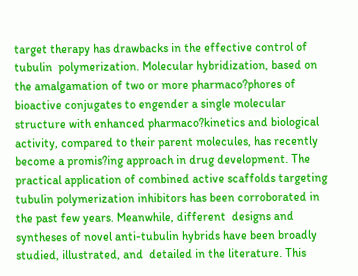target therapy has drawbacks in the effective control of tubulin  polymerization. Molecular hybridization, based on the amalgamation of two or more pharmaco?phores of bioactive conjugates to engender a single molecular structure with enhanced pharmaco?kinetics and biological activity, compared to their parent molecules, has recently become a promis?ing approach in drug development. The practical application of combined active scaffolds targeting  tubulin polymerization inhibitors has been corroborated in the past few years. Meanwhile, different  designs and syntheses of novel anti-tubulin hybrids have been broadly studied, illustrated, and  detailed in the literature. This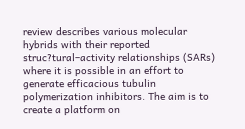review describes various molecular hybrids with their reported struc?tural–activity relationships (SARs) where it is possible in an effort to generate efficacious tubulin  polymerization inhibitors. The aim is to create a platform on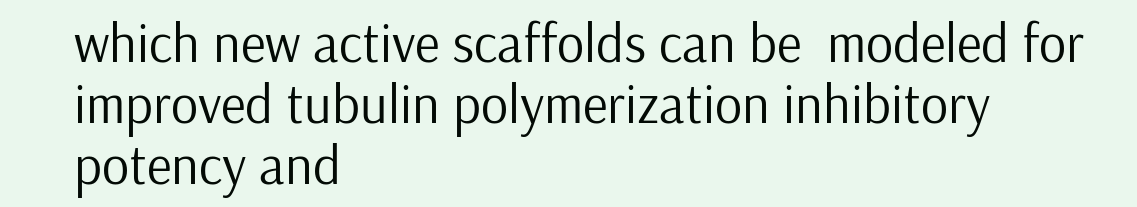which new active scaffolds can be  modeled for improved tubulin polymerization inhibitory potency and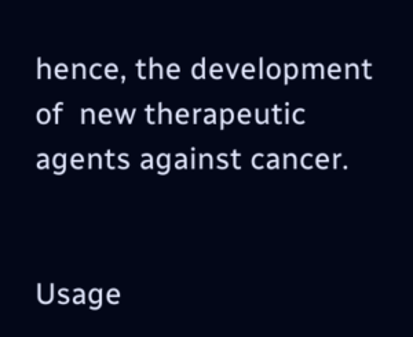hence, the development of  new therapeutic agents against cancer.


Usage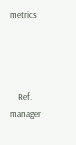metrics




    Ref. manager